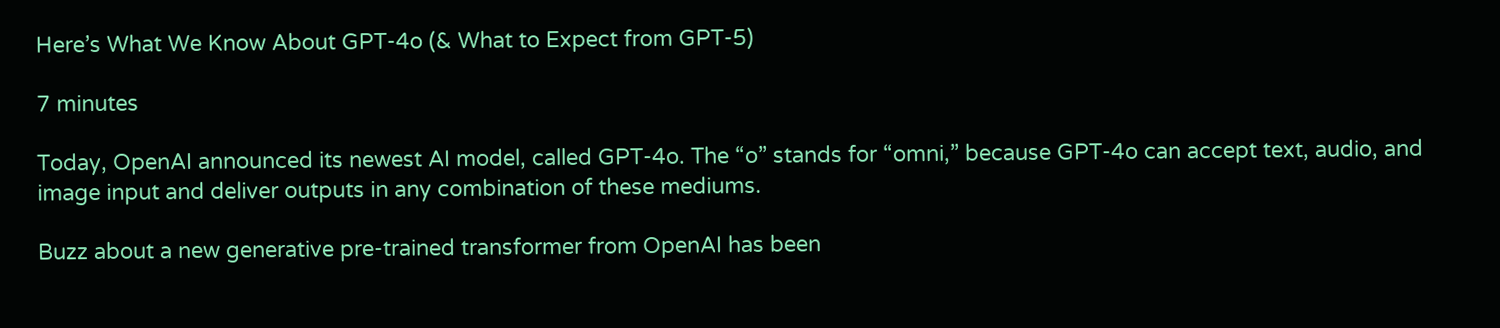Here’s What We Know About GPT-4o (& What to Expect from GPT-5)

7 minutes

Today, OpenAI announced its newest AI model, called GPT-4o. The “o” stands for “omni,” because GPT-4o can accept text, audio, and image input and deliver outputs in any combination of these mediums.

Buzz about a new generative pre-trained transformer from OpenAI has been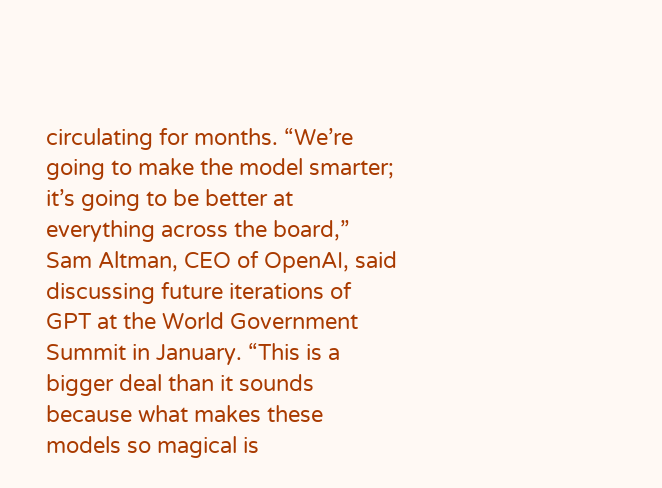circulating for months. “We’re going to make the model smarter; it’s going to be better at everything across the board,” Sam Altman, CEO of OpenAI, said discussing future iterations of GPT at the World Government Summit in January. “This is a bigger deal than it sounds because what makes these models so magical is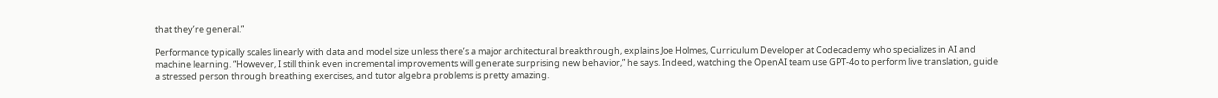that they’re general.”

Performance typically scales linearly with data and model size unless there’s a major architectural breakthrough, explains Joe Holmes, Curriculum Developer at Codecademy who specializes in AI and machine learning. “However, I still think even incremental improvements will generate surprising new behavior,” he says. Indeed, watching the OpenAI team use GPT-4o to perform live translation, guide a stressed person through breathing exercises, and tutor algebra problems is pretty amazing.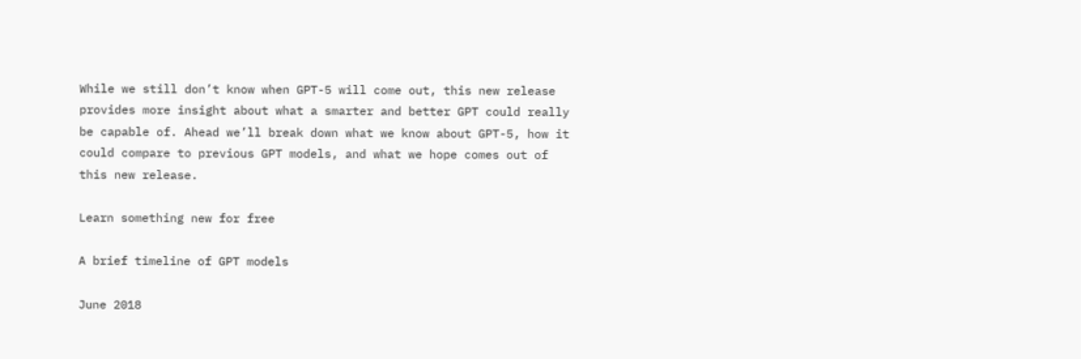While we still don’t know when GPT-5 will come out, this new release provides more insight about what a smarter and better GPT could really be capable of. Ahead we’ll break down what we know about GPT-5, how it could compare to previous GPT models, and what we hope comes out of this new release.

Learn something new for free

A brief timeline of GPT models

June 2018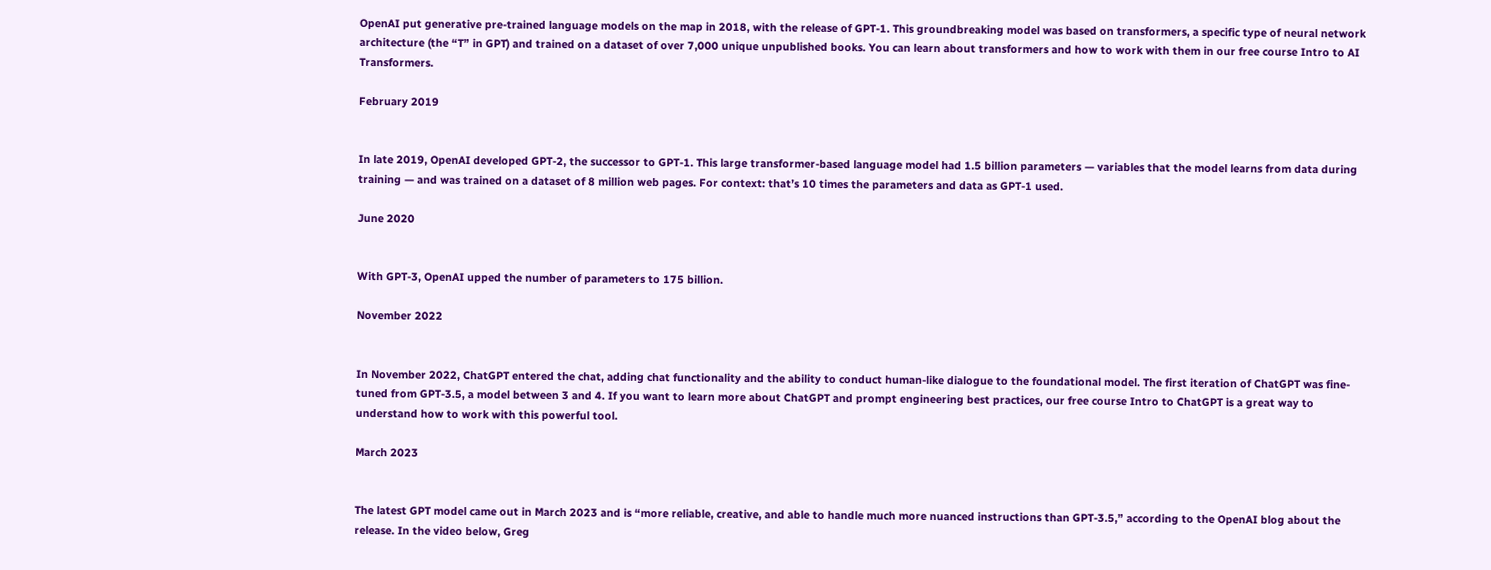OpenAI put generative pre-trained language models on the map in 2018, with the release of GPT-1. This groundbreaking model was based on transformers, a specific type of neural network architecture (the “T” in GPT) and trained on a dataset of over 7,000 unique unpublished books. You can learn about transformers and how to work with them in our free course Intro to AI Transformers.

February 2019


In late 2019, OpenAI developed GPT-2, the successor to GPT-1. This large transformer-based language model had 1.5 billion parameters — variables that the model learns from data during training — and was trained on a dataset of 8 million web pages. For context: that’s 10 times the parameters and data as GPT-1 used.

June 2020


With GPT-3, OpenAI upped the number of parameters to 175 billion.

November 2022


In November 2022, ChatGPT entered the chat, adding chat functionality and the ability to conduct human-like dialogue to the foundational model. The first iteration of ChatGPT was fine-tuned from GPT-3.5, a model between 3 and 4. If you want to learn more about ChatGPT and prompt engineering best practices, our free course Intro to ChatGPT is a great way to understand how to work with this powerful tool.

March 2023


The latest GPT model came out in March 2023 and is “more reliable, creative, and able to handle much more nuanced instructions than GPT-3.5,” according to the OpenAI blog about the release. In the video below, Greg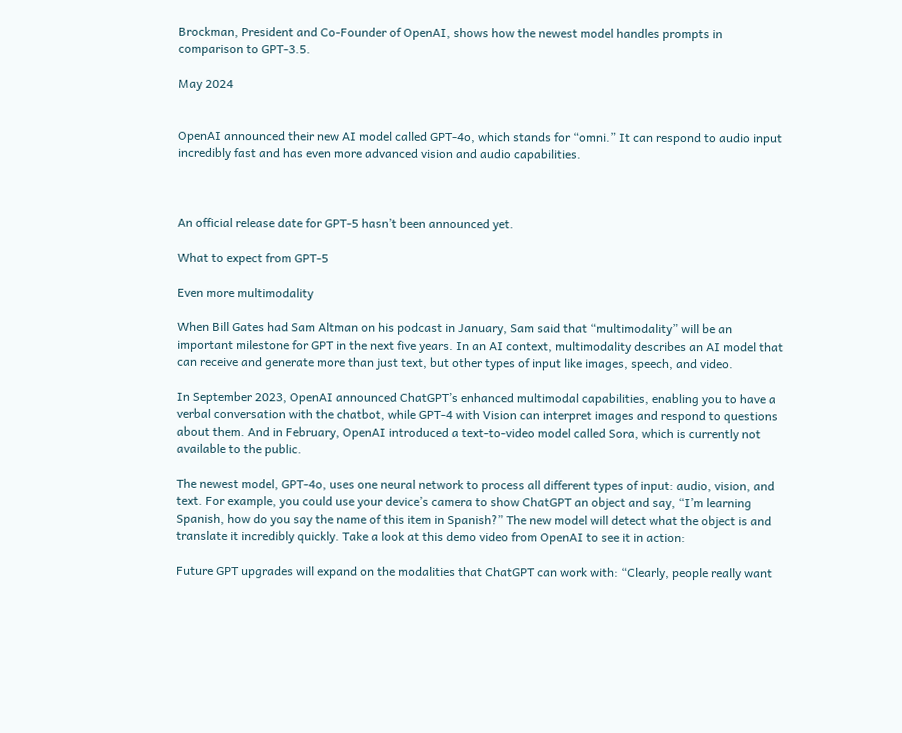Brockman, President and Co-Founder of OpenAI, shows how the newest model handles prompts in comparison to GPT-3.5.

May 2024


OpenAI announced their new AI model called GPT-4o, which stands for “omni.” It can respond to audio input incredibly fast and has even more advanced vision and audio capabilities.



An official release date for GPT-5 hasn’t been announced yet.

What to expect from GPT-5

Even more multimodality

When Bill Gates had Sam Altman on his podcast in January, Sam said that “multimodality” will be an important milestone for GPT in the next five years. In an AI context, multimodality describes an AI model that can receive and generate more than just text, but other types of input like images, speech, and video.

In September 2023, OpenAI announced ChatGPT’s enhanced multimodal capabilities, enabling you to have a verbal conversation with the chatbot, while GPT-4 with Vision can interpret images and respond to questions about them. And in February, OpenAI introduced a text-to-video model called Sora, which is currently not available to the public.

The newest model, GPT-4o, uses one neural network to process all different types of input: audio, vision, and text. For example, you could use your device’s camera to show ChatGPT an object and say, “I’m learning Spanish, how do you say the name of this item in Spanish?” The new model will detect what the object is and translate it incredibly quickly. Take a look at this demo video from OpenAI to see it in action:

Future GPT upgrades will expand on the modalities that ChatGPT can work with: “Clearly, people really want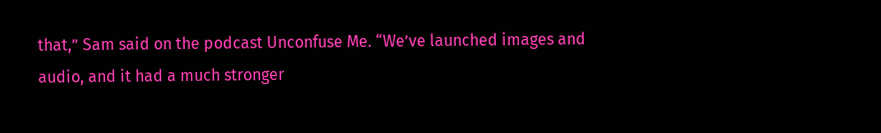that,” Sam said on the podcast Unconfuse Me. “We’ve launched images and audio, and it had a much stronger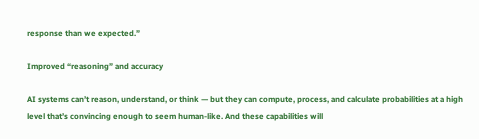response than we expected.”

Improved “reasoning” and accuracy

AI systems can’t reason, understand, or think — but they can compute, process, and calculate probabilities at a high level that’s convincing enough to seem human-like. And these capabilities will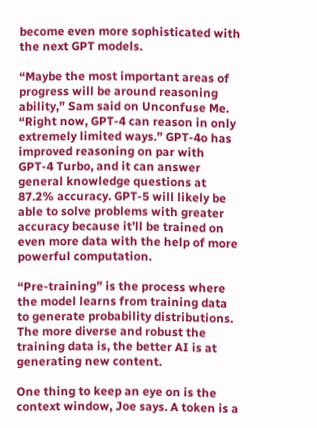become even more sophisticated with the next GPT models.

“Maybe the most important areas of progress will be around reasoning ability,” Sam said on Unconfuse Me. “Right now, GPT-4 can reason in only extremely limited ways.” GPT-4o has improved reasoning on par with GPT-4 Turbo, and it can answer general knowledge questions at 87.2% accuracy. GPT-5 will likely be able to solve problems with greater accuracy because it’ll be trained on even more data with the help of more powerful computation.

“Pre-training” is the process where the model learns from training data to generate probability distributions. The more diverse and robust the training data is, the better AI is at generating new content.

One thing to keep an eye on is the context window, Joe says. A token is a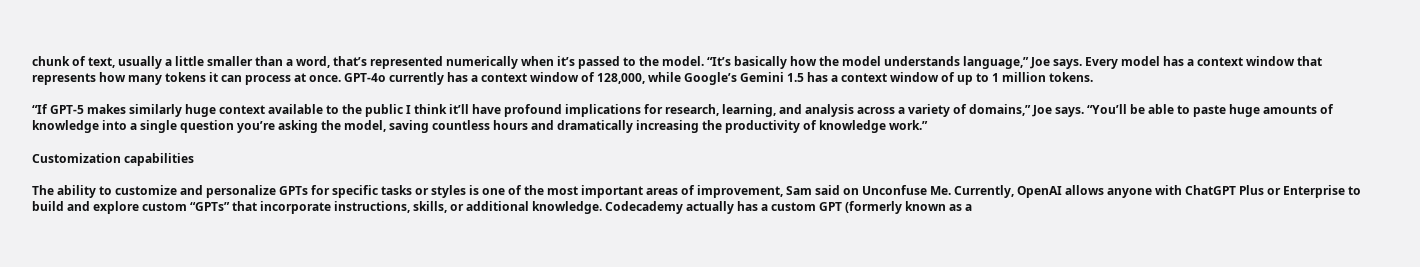chunk of text, usually a little smaller than a word, that’s represented numerically when it’s passed to the model. “It’s basically how the model understands language,” Joe says. Every model has a context window that represents how many tokens it can process at once. GPT-4o currently has a context window of 128,000, while Google’s Gemini 1.5 has a context window of up to 1 million tokens.

“If GPT-5 makes similarly huge context available to the public I think it’ll have profound implications for research, learning, and analysis across a variety of domains,” Joe says. “You’ll be able to paste huge amounts of knowledge into a single question you’re asking the model, saving countless hours and dramatically increasing the productivity of knowledge work.”

Customization capabilities

The ability to customize and personalize GPTs for specific tasks or styles is one of the most important areas of improvement, Sam said on Unconfuse Me. Currently, OpenAI allows anyone with ChatGPT Plus or Enterprise to build and explore custom “GPTs” that incorporate instructions, skills, or additional knowledge. Codecademy actually has a custom GPT (formerly known as a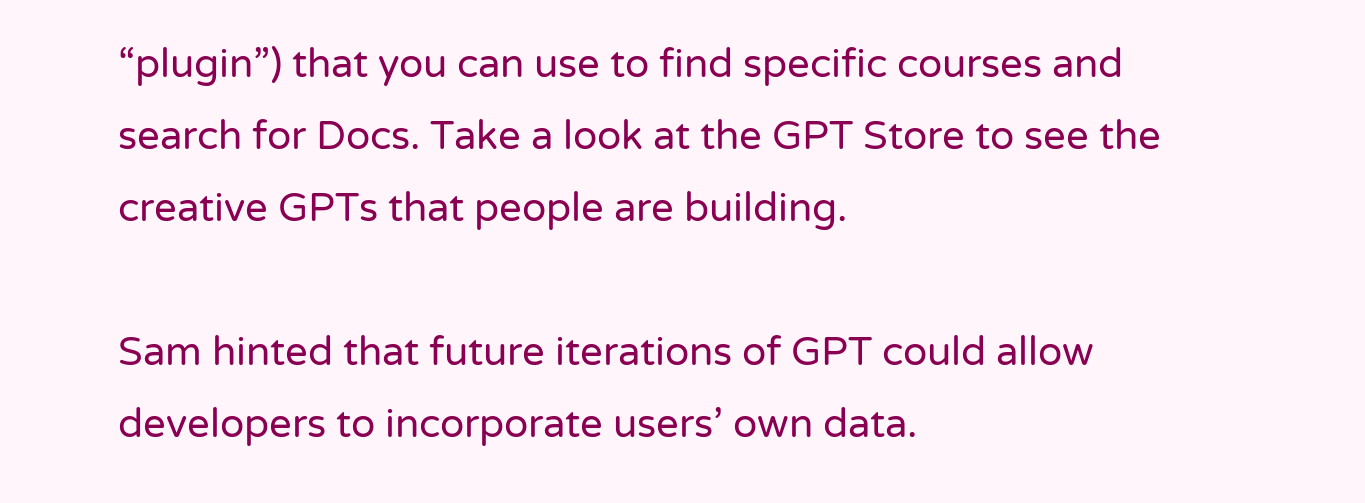“plugin”) that you can use to find specific courses and search for Docs. Take a look at the GPT Store to see the creative GPTs that people are building.

Sam hinted that future iterations of GPT could allow developers to incorporate users’ own data.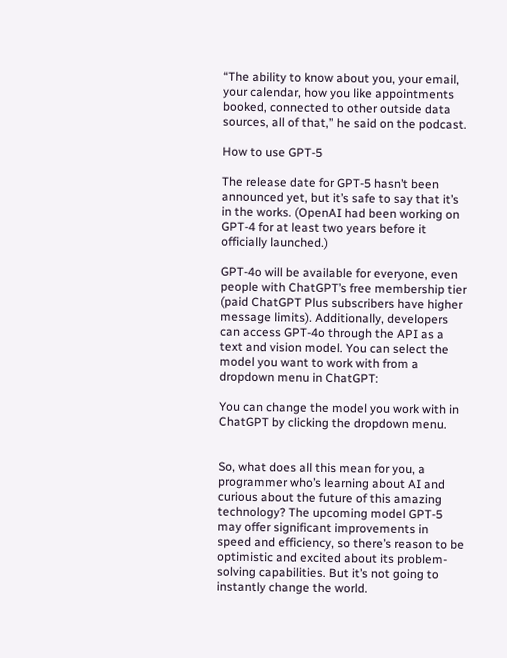“The ability to know about you, your email, your calendar, how you like appointments booked, connected to other outside data sources, all of that,” he said on the podcast.

How to use GPT-5

The release date for GPT-5 hasn’t been announced yet, but it’s safe to say that it’s in the works. (OpenAI had been working on GPT-4 for at least two years before it officially launched.)

GPT-4o will be available for everyone, even people with ChatGPT’s free membership tier (paid ChatGPT Plus subscribers have higher message limits). Additionally, developers can access GPT-4o through the API as a text and vision model. You can select the model you want to work with from a dropdown menu in ChatGPT:

You can change the model you work with in ChatGPT by clicking the dropdown menu.


So, what does all this mean for you, a programmer who’s learning about AI and curious about the future of this amazing technology? The upcoming model GPT-5 may offer significant improvements in speed and efficiency, so there’s reason to be optimistic and excited about its problem-solving capabilities. But it’s not going to instantly change the world.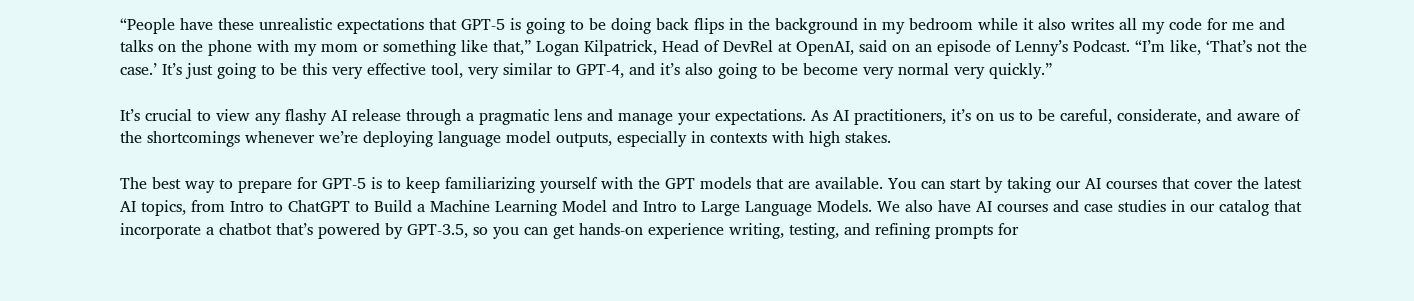“People have these unrealistic expectations that GPT-5 is going to be doing back flips in the background in my bedroom while it also writes all my code for me and talks on the phone with my mom or something like that,” Logan Kilpatrick, Head of DevRel at OpenAI, said on an episode of Lenny’s Podcast. “I’m like, ‘That’s not the case.’ It’s just going to be this very effective tool, very similar to GPT-4, and it’s also going to be become very normal very quickly.”

It’s crucial to view any flashy AI release through a pragmatic lens and manage your expectations. As AI practitioners, it’s on us to be careful, considerate, and aware of the shortcomings whenever we’re deploying language model outputs, especially in contexts with high stakes.

The best way to prepare for GPT-5 is to keep familiarizing yourself with the GPT models that are available. You can start by taking our AI courses that cover the latest AI topics, from Intro to ChatGPT to Build a Machine Learning Model and Intro to Large Language Models. We also have AI courses and case studies in our catalog that incorporate a chatbot that’s powered by GPT-3.5, so you can get hands-on experience writing, testing, and refining prompts for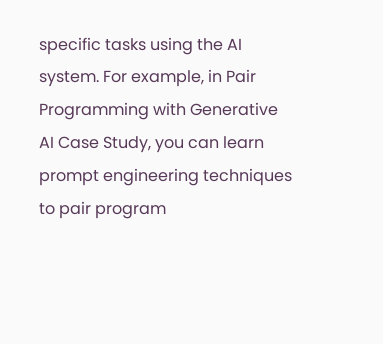specific tasks using the AI system. For example, in Pair Programming with Generative AI Case Study, you can learn prompt engineering techniques to pair program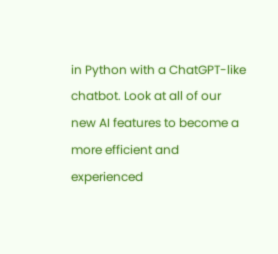in Python with a ChatGPT-like chatbot. Look at all of our new AI features to become a more efficient and experienced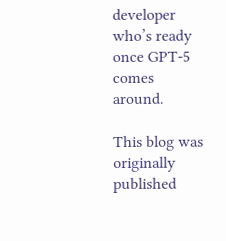developer who’s ready once GPT-5 comes around.

This blog was originally published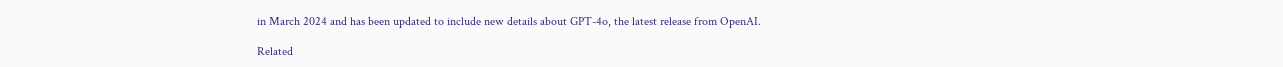in March 2024 and has been updated to include new details about GPT-4o, the latest release from OpenAI.

Related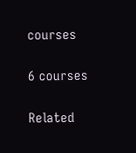courses

6 courses

Related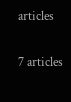articles

7 articles